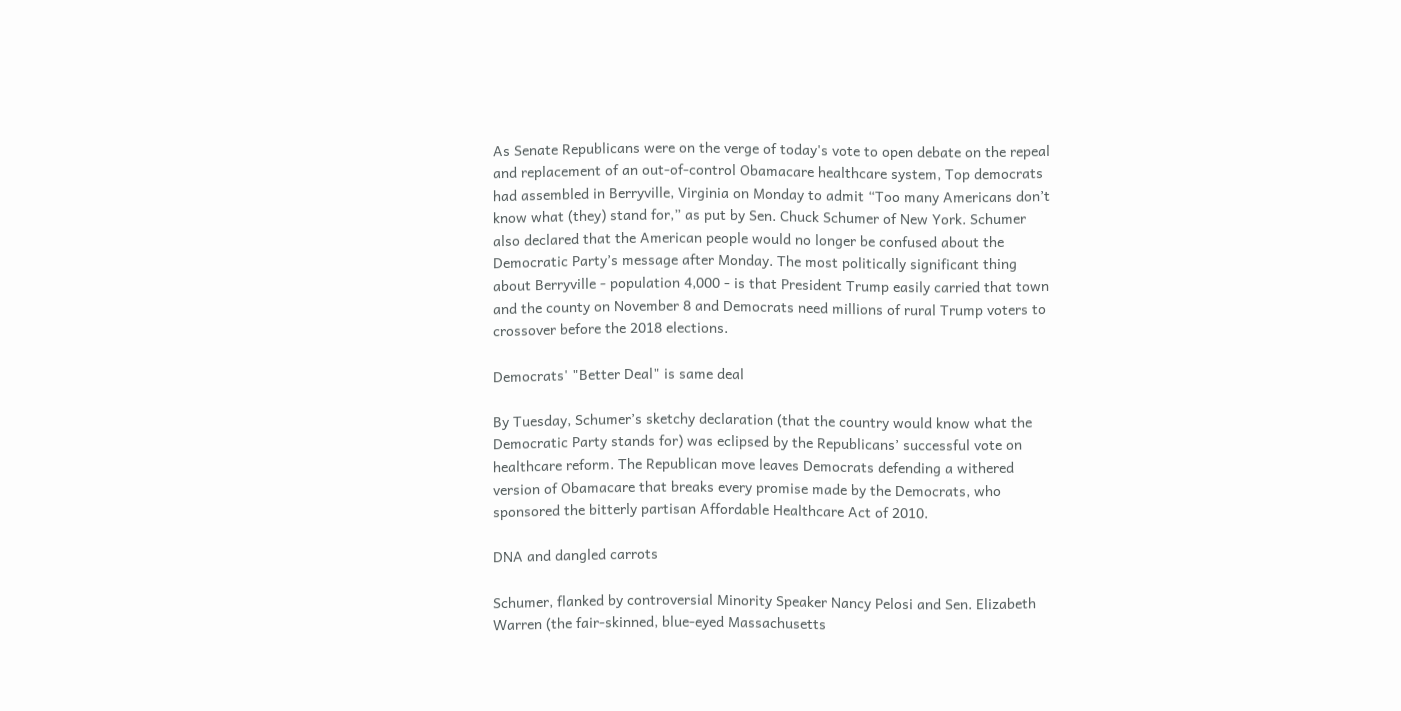As Senate Republicans were on the verge of today's vote to open debate on the repeal and replacement of an out-of-control Obamacare healthcare system, Top democrats had assembled in Berryville, Virginia on Monday to admit “Too many Americans don’t know what (they) stand for,” as put by Sen. Chuck Schumer of New York. Schumer also declared that the American people would no longer be confused about the Democratic Party’s message after Monday. The most politically significant thing about Berryville - population 4,000 - is that President Trump easily carried that town and the county on November 8 and Democrats need millions of rural Trump voters to crossover before the 2018 elections.

Democrats' "Better Deal" is same deal

By Tuesday, Schumer’s sketchy declaration (that the country would know what the Democratic Party stands for) was eclipsed by the Republicans’ successful vote on healthcare reform. The Republican move leaves Democrats defending a withered version of Obamacare that breaks every promise made by the Democrats, who sponsored the bitterly partisan Affordable Healthcare Act of 2010.

DNA and dangled carrots

Schumer, flanked by controversial Minority Speaker Nancy Pelosi and Sen. Elizabeth Warren (the fair-skinned, blue-eyed Massachusetts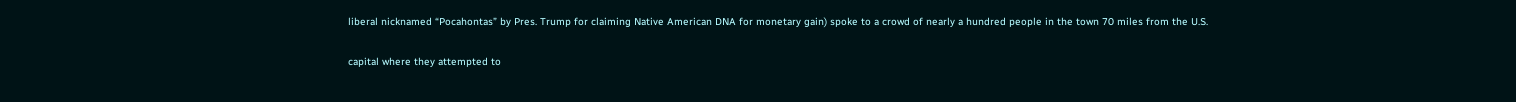liberal nicknamed “Pocahontas” by Pres. Trump for claiming Native American DNA for monetary gain) spoke to a crowd of nearly a hundred people in the town 70 miles from the U.S.

capital where they attempted to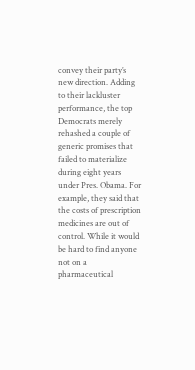convey their party’s new direction. Adding to their lackluster performance, the top Democrats merely rehashed a couple of generic promises that failed to materialize during eight years under Pres. Obama. For example, they said that the costs of prescription medicines are out of control. While it would be hard to find anyone not on a pharmaceutical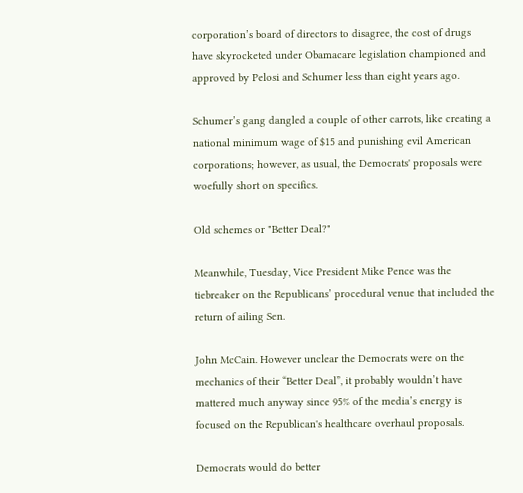corporation’s board of directors to disagree, the cost of drugs have skyrocketed under Obamacare legislation championed and approved by Pelosi and Schumer less than eight years ago.

Schumer’s gang dangled a couple of other carrots, like creating a national minimum wage of $15 and punishing evil American corporations; however, as usual, the Democrats' proposals were woefully short on specifics.

Old schemes or "Better Deal?"

Meanwhile, Tuesday, Vice President Mike Pence was the tiebreaker on the Republicans’ procedural venue that included the return of ailing Sen.

John McCain. However unclear the Democrats were on the mechanics of their “Better Deal”, it probably wouldn’t have mattered much anyway since 95% of the media’s energy is focused on the Republican's healthcare overhaul proposals.

Democrats would do better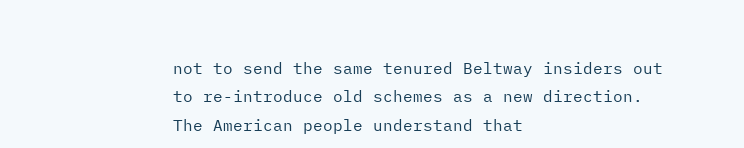not to send the same tenured Beltway insiders out to re-introduce old schemes as a new direction. The American people understand that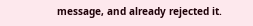message, and already rejected it.